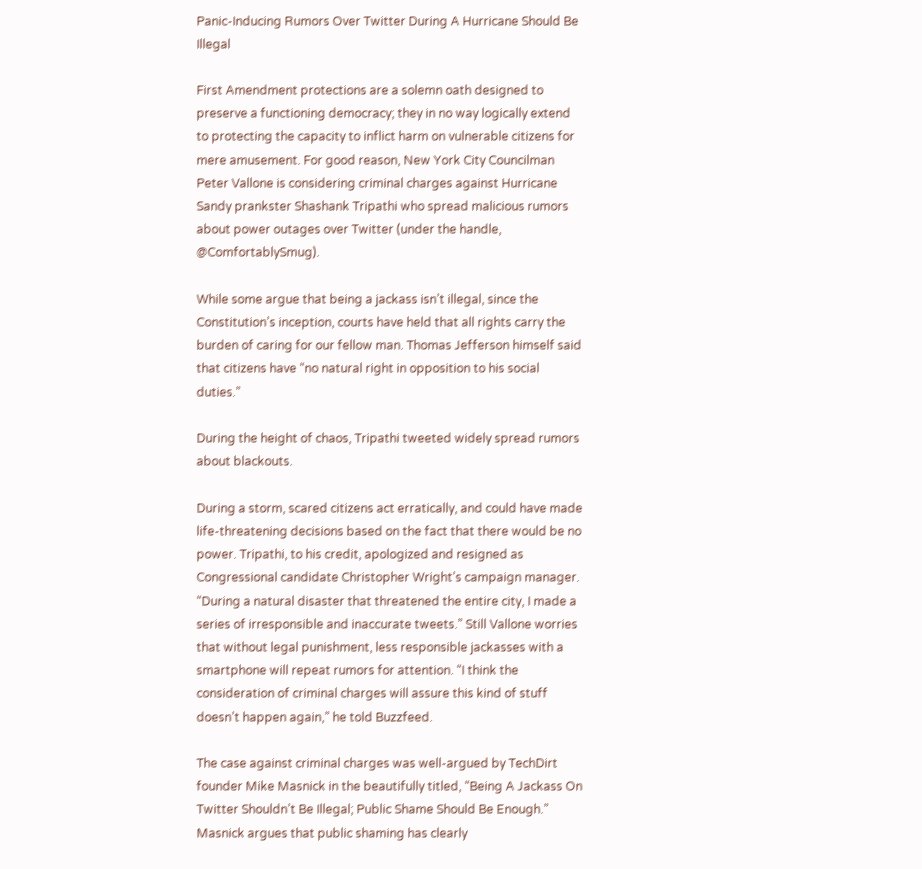Panic-Inducing Rumors Over Twitter During A Hurricane Should Be Illegal

First Amendment protections are a solemn oath designed to preserve a functioning democracy; they in no way logically extend to protecting the capacity to inflict harm on vulnerable citizens for mere amusement. For good reason, New York City Councilman Peter Vallone is considering criminal charges against Hurricane Sandy prankster Shashank Tripathi who spread malicious rumors about power outages over Twitter (under the handle, @ComfortablySmug).

While some argue that being a jackass isn’t illegal, since the Constitution’s inception, courts have held that all rights carry the burden of caring for our fellow man. Thomas Jefferson himself said that citizens have “no natural right in opposition to his social duties.”

During the height of chaos, Tripathi tweeted widely spread rumors about blackouts.

During a storm, scared citizens act erratically, and could have made life-threatening decisions based on the fact that there would be no power. Tripathi, to his credit, apologized and resigned as Congressional candidate Christopher Wright’s campaign manager. “During a natural disaster that threatened the entire city, I made a series of irresponsible and inaccurate tweets.” Still Vallone worries that without legal punishment, less responsible jackasses with a smartphone will repeat rumors for attention. “I think the consideration of criminal charges will assure this kind of stuff doesn’t happen again,” he told Buzzfeed.

The case against criminal charges was well-argued by TechDirt founder Mike Masnick in the beautifully titled, “Being A Jackass On Twitter Shouldn’t Be Illegal; Public Shame Should Be Enough.” Masnick argues that public shaming has clearly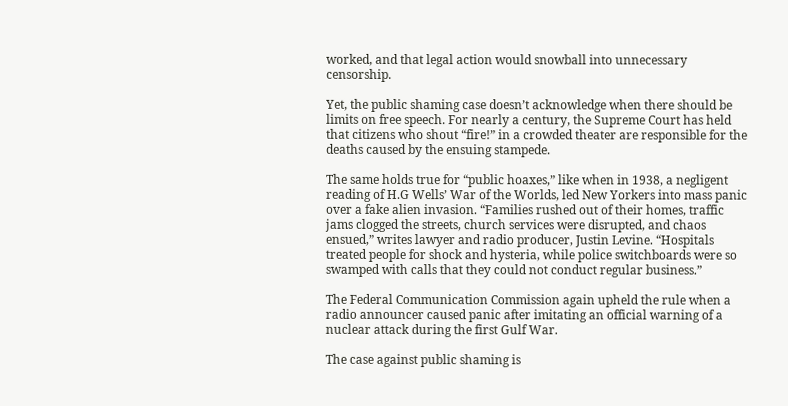worked, and that legal action would snowball into unnecessary censorship.

Yet, the public shaming case doesn’t acknowledge when there should be limits on free speech. For nearly a century, the Supreme Court has held that citizens who shout “fire!” in a crowded theater are responsible for the deaths caused by the ensuing stampede.

The same holds true for “public hoaxes,” like when in 1938, a negligent reading of H.G Wells’ War of the Worlds, led New Yorkers into mass panic over a fake alien invasion. “Families rushed out of their homes, traffic jams clogged the streets, church services were disrupted, and chaos ensued,” writes lawyer and radio producer, Justin Levine. “Hospitals treated people for shock and hysteria, while police switchboards were so swamped with calls that they could not conduct regular business.”

The Federal Communication Commission again upheld the rule when a radio announcer caused panic after imitating an official warning of a nuclear attack during the first Gulf War.

The case against public shaming is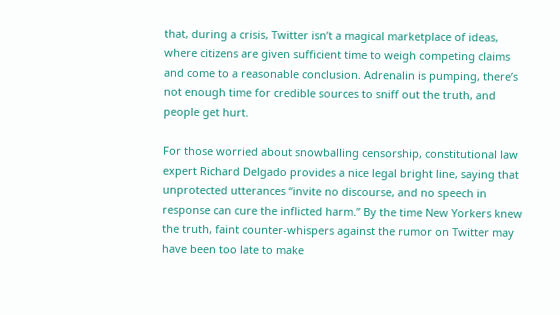that, during a crisis, Twitter isn’t a magical marketplace of ideas, where citizens are given sufficient time to weigh competing claims and come to a reasonable conclusion. Adrenalin is pumping, there’s not enough time for credible sources to sniff out the truth, and people get hurt.

For those worried about snowballing censorship, constitutional law expert Richard Delgado provides a nice legal bright line, saying that unprotected utterances “invite no discourse, and no speech in response can cure the inflicted harm.” By the time New Yorkers knew the truth, faint counter-whispers against the rumor on Twitter may have been too late to make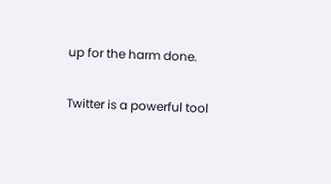up for the harm done.

Twitter is a powerful tool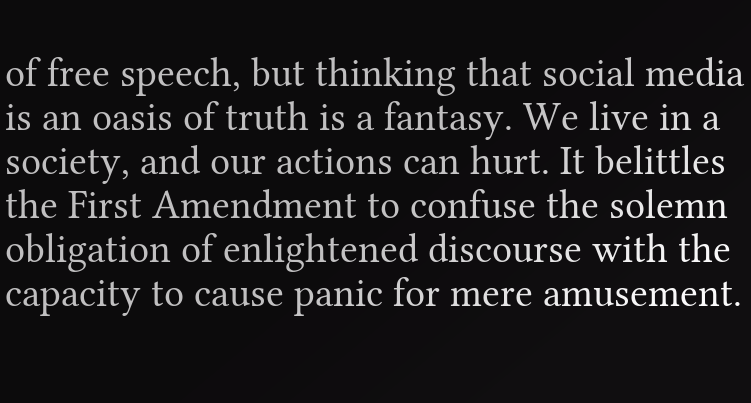of free speech, but thinking that social media is an oasis of truth is a fantasy. We live in a society, and our actions can hurt. It belittles the First Amendment to confuse the solemn obligation of enlightened discourse with the capacity to cause panic for mere amusement.